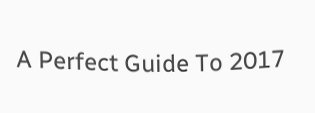A Perfect Guide To 2017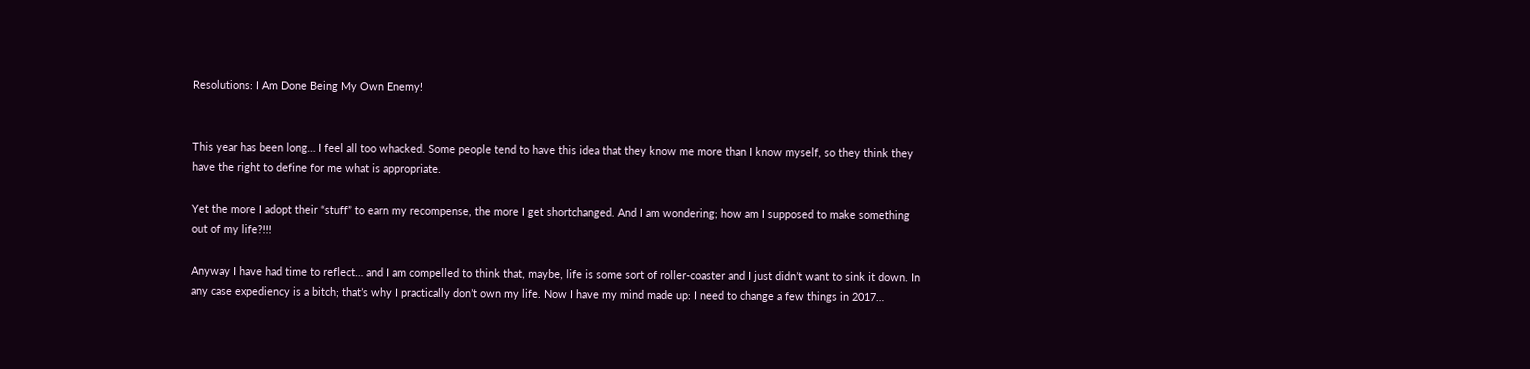Resolutions: I Am Done Being My Own Enemy!


This year has been long… I feel all too whacked. Some people tend to have this idea that they know me more than I know myself, so they think they have the right to define for me what is appropriate.

Yet the more I adopt their “stuff” to earn my recompense, the more I get shortchanged. And I am wondering; how am I supposed to make something out of my life?!!!

Anyway I have had time to reflect… and I am compelled to think that, maybe, life is some sort of roller-coaster and I just didn’t want to sink it down. In any case expediency is a bitch; that’s why I practically don’t own my life. Now I have my mind made up: I need to change a few things in 2017…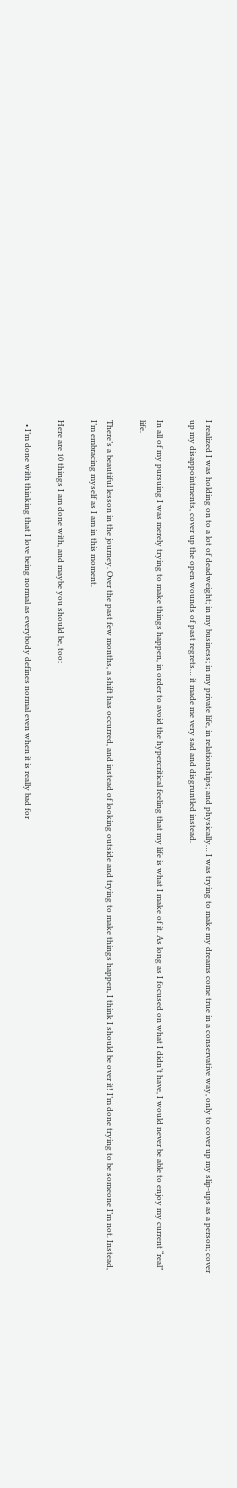I realized I was holding on to a lot of deadweight; in my business; in my private life, in relationships; and physically… I was trying to make my dreams come true in a conservative way, only to cover up my slip-ups as a person; cover up my disappointments, cover up the open wounds of past regrets… it made me very sad and disgruntled instead.

In all of my pursuing I was merely trying to make things happen, in order to avoid the hypercritical feeling that my life is what I make of it. As long as I focused on what I didn’t have, I would never be able to enjoy my current “real” life.

There’s a beautiful lesson in the journey. Over the past few months, a shift has occurred, and instead of looking outside and trying to make things happen, I think I should be over it! I’m done trying to be someone I’m not. Instead, I’m embracing myself as I am in this moment.

Here are 10 things I am done with, and maybe you should be, too:

  • I’m done with thinking that I love being normal as everybody defines normal even when it is really bad for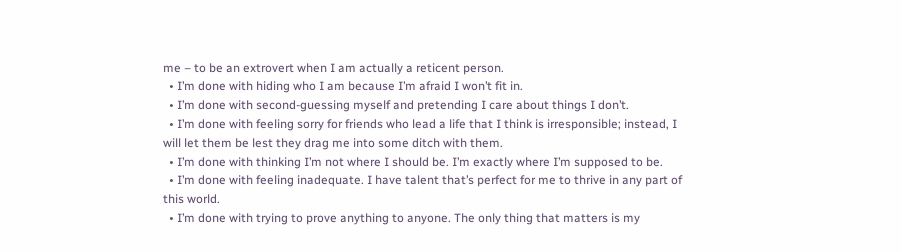me – to be an extrovert when I am actually a reticent person.
  • I’m done with hiding who I am because I’m afraid I won’t fit in.
  • I’m done with second-guessing myself and pretending I care about things I don’t.
  • I’m done with feeling sorry for friends who lead a life that I think is irresponsible; instead, I will let them be lest they drag me into some ditch with them.
  • I’m done with thinking I’m not where I should be. I’m exactly where I’m supposed to be.
  • I’m done with feeling inadequate. I have talent that’s perfect for me to thrive in any part of this world.
  • I’m done with trying to prove anything to anyone. The only thing that matters is my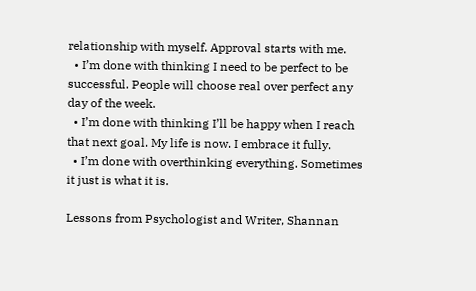relationship with myself. Approval starts with me.
  • I’m done with thinking I need to be perfect to be successful. People will choose real over perfect any day of the week.
  • I’m done with thinking I’ll be happy when I reach that next goal. My life is now. I embrace it fully.
  • I’m done with overthinking everything. Sometimes it just is what it is.

Lessons from Psychologist and Writer, Shannan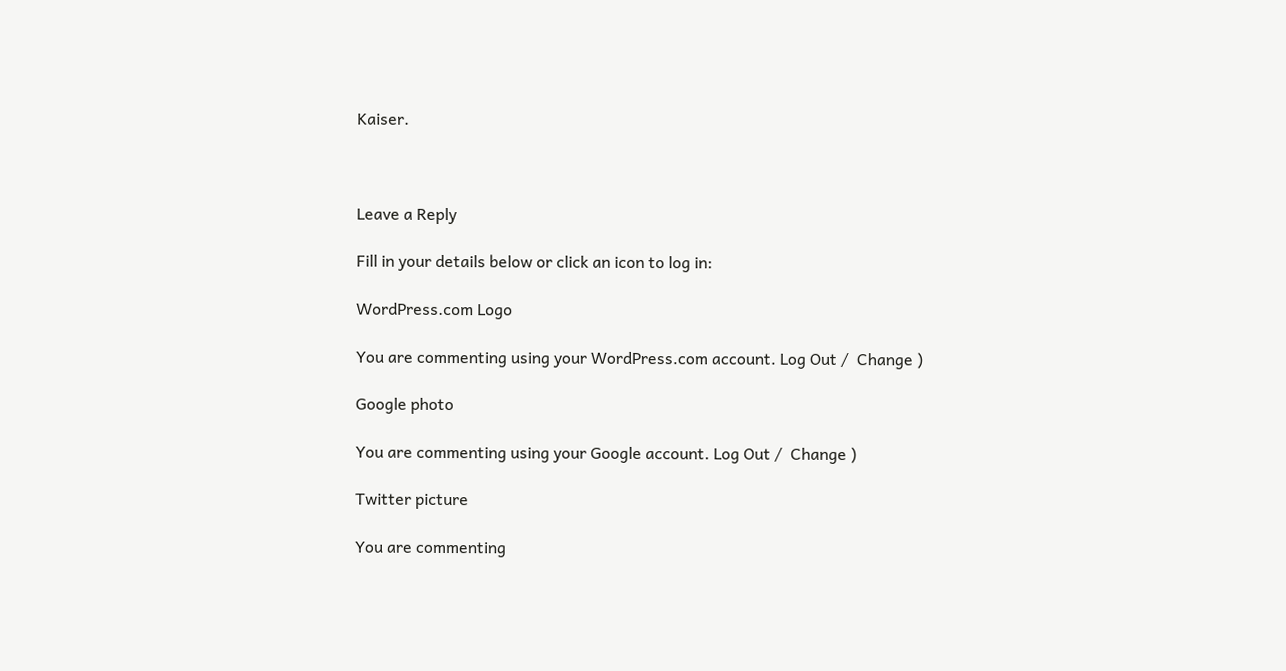Kaiser.



Leave a Reply

Fill in your details below or click an icon to log in:

WordPress.com Logo

You are commenting using your WordPress.com account. Log Out /  Change )

Google photo

You are commenting using your Google account. Log Out /  Change )

Twitter picture

You are commenting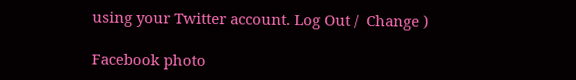using your Twitter account. Log Out /  Change )

Facebook photo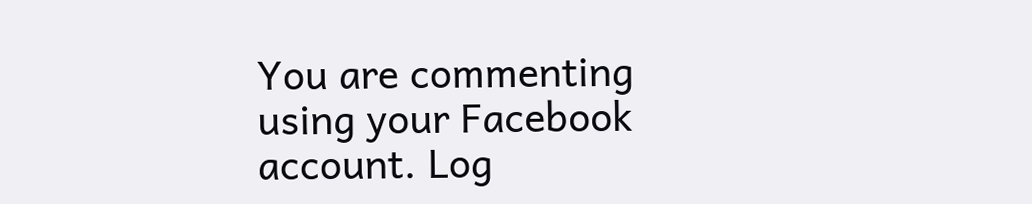You are commenting using your Facebook account. Log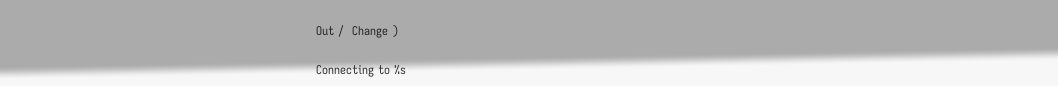Out /  Change )

Connecting to %s